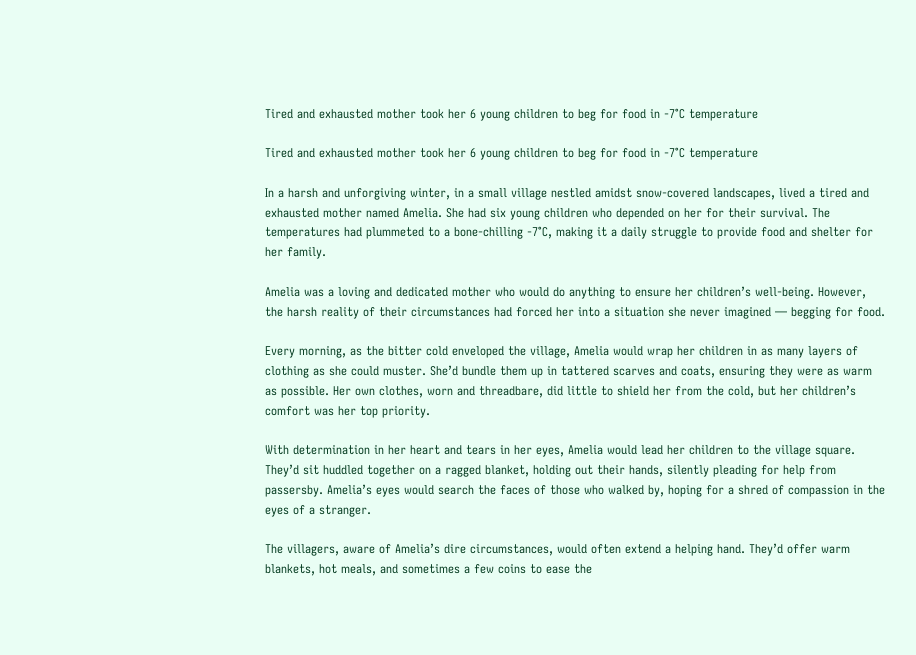Tired and exhausted mother took her 6 young children to beg for food in -7°C temperature

Tired and exhausted mother took her 6 young children to beg for food in -7°C temperature

In a harsh and unforgiving winter, in a small village nestled amidst snow-covered landscapes, lived a tired and exhausted mother named Amelia. She had six young children who depended on her for their survival. The temperatures had plummeted to a bone-chilling -7°C, making it a daily struggle to provide food and shelter for her family.

Amelia was a loving and dedicated mother who would do anything to ensure her children’s well-being. However, the harsh reality of their circumstances had forced her into a situation she never imagined — begging for food.

Every morning, as the bitter cold enveloped the village, Amelia would wrap her children in as many layers of clothing as she could muster. She’d bundle them up in tattered scarves and coats, ensuring they were as warm as possible. Her own clothes, worn and threadbare, did little to shield her from the cold, but her children’s comfort was her top priority.

With determination in her heart and tears in her eyes, Amelia would lead her children to the village square. They’d sit huddled together on a ragged blanket, holding out their hands, silently pleading for help from passersby. Amelia’s eyes would search the faces of those who walked by, hoping for a shred of compassion in the eyes of a stranger.

The villagers, aware of Amelia’s dire circumstances, would often extend a helping hand. They’d offer warm blankets, hot meals, and sometimes a few coins to ease the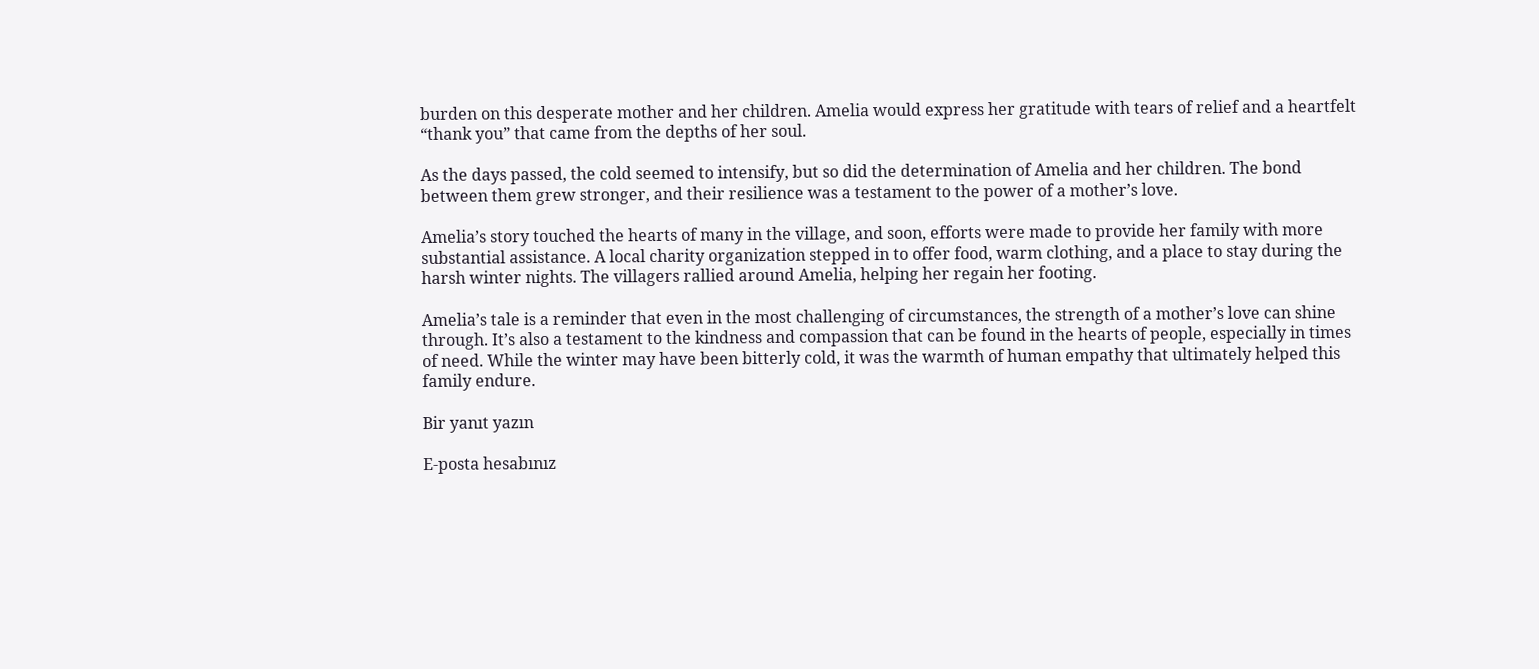burden on this desperate mother and her children. Amelia would express her gratitude with tears of relief and a heartfelt “thank you” that came from the depths of her soul.

As the days passed, the cold seemed to intensify, but so did the determination of Amelia and her children. The bond between them grew stronger, and their resilience was a testament to the power of a mother’s love.

Amelia’s story touched the hearts of many in the village, and soon, efforts were made to provide her family with more substantial assistance. A local charity organization stepped in to offer food, warm clothing, and a place to stay during the harsh winter nights. The villagers rallied around Amelia, helping her regain her footing.

Amelia’s tale is a reminder that even in the most challenging of circumstances, the strength of a mother’s love can shine through. It’s also a testament to the kindness and compassion that can be found in the hearts of people, especially in times of need. While the winter may have been bitterly cold, it was the warmth of human empathy that ultimately helped this family endure.

Bir yanıt yazın

E-posta hesabınız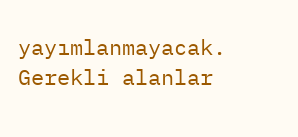yayımlanmayacak. Gerekli alanlar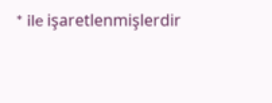* ile işaretlenmişlerdir